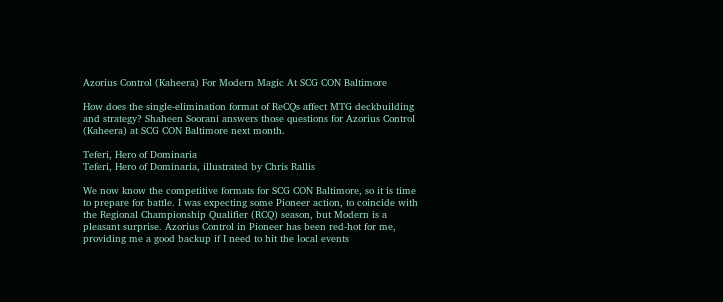Azorius Control (Kaheera) For Modern Magic At SCG CON Baltimore

How does the single-elimination format of ReCQs affect MTG deckbuilding and strategy? Shaheen Soorani answers those questions for Azorius Control (Kaheera) at SCG CON Baltimore next month.

Teferi, Hero of Dominaria
Teferi, Hero of Dominaria, illustrated by Chris Rallis

We now know the competitive formats for SCG CON Baltimore, so it is time to prepare for battle. I was expecting some Pioneer action, to coincide with the Regional Championship Qualifier (RCQ) season, but Modern is a pleasant surprise. Azorius Control in Pioneer has been red-hot for me, providing me a good backup if I need to hit the local events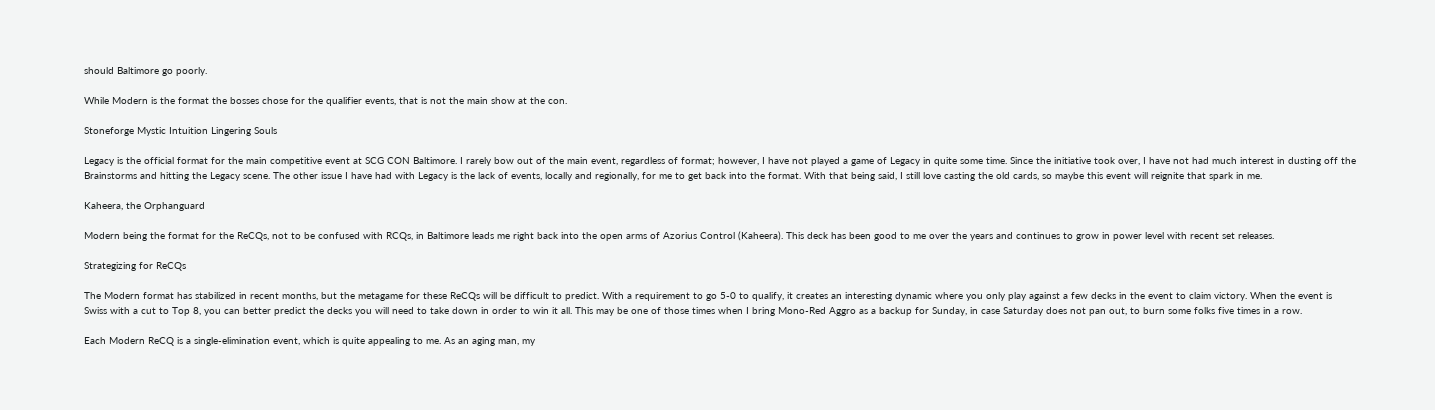should Baltimore go poorly.

While Modern is the format the bosses chose for the qualifier events, that is not the main show at the con.

Stoneforge Mystic Intuition Lingering Souls

Legacy is the official format for the main competitive event at SCG CON Baltimore. I rarely bow out of the main event, regardless of format; however, I have not played a game of Legacy in quite some time. Since the initiative took over, I have not had much interest in dusting off the Brainstorms and hitting the Legacy scene. The other issue I have had with Legacy is the lack of events, locally and regionally, for me to get back into the format. With that being said, I still love casting the old cards, so maybe this event will reignite that spark in me.

Kaheera, the Orphanguard

Modern being the format for the ReCQs, not to be confused with RCQs, in Baltimore leads me right back into the open arms of Azorius Control (Kaheera). This deck has been good to me over the years and continues to grow in power level with recent set releases.

Strategizing for ReCQs

The Modern format has stabilized in recent months, but the metagame for these ReCQs will be difficult to predict. With a requirement to go 5-0 to qualify, it creates an interesting dynamic where you only play against a few decks in the event to claim victory. When the event is Swiss with a cut to Top 8, you can better predict the decks you will need to take down in order to win it all. This may be one of those times when I bring Mono-Red Aggro as a backup for Sunday, in case Saturday does not pan out, to burn some folks five times in a row.

Each Modern ReCQ is a single-elimination event, which is quite appealing to me. As an aging man, my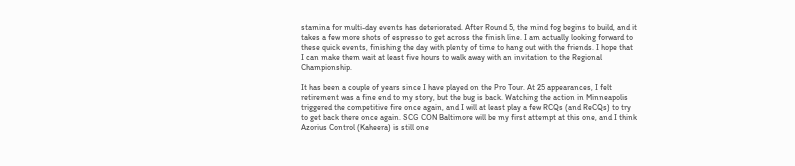stamina for multi-day events has deteriorated. After Round 5, the mind fog begins to build, and it takes a few more shots of espresso to get across the finish line. I am actually looking forward to these quick events, finishing the day with plenty of time to hang out with the friends. I hope that I can make them wait at least five hours to walk away with an invitation to the Regional Championship.

It has been a couple of years since I have played on the Pro Tour. At 25 appearances, I felt retirement was a fine end to my story, but the bug is back. Watching the action in Minneapolis triggered the competitive fire once again, and I will at least play a few RCQs (and ReCQs) to try to get back there once again. SCG CON Baltimore will be my first attempt at this one, and I think Azorius Control (Kaheera) is still one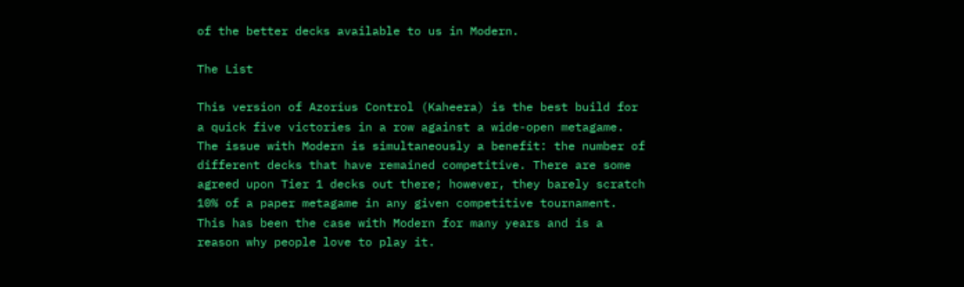of the better decks available to us in Modern.

The List

This version of Azorius Control (Kaheera) is the best build for a quick five victories in a row against a wide-open metagame. The issue with Modern is simultaneously a benefit: the number of different decks that have remained competitive. There are some agreed upon Tier 1 decks out there; however, they barely scratch 10% of a paper metagame in any given competitive tournament. This has been the case with Modern for many years and is a reason why people love to play it.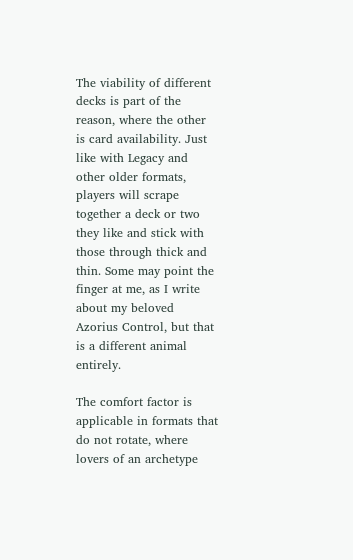The viability of different decks is part of the reason, where the other is card availability. Just like with Legacy and other older formats, players will scrape together a deck or two they like and stick with those through thick and thin. Some may point the finger at me, as I write about my beloved Azorius Control, but that is a different animal entirely.

The comfort factor is applicable in formats that do not rotate, where lovers of an archetype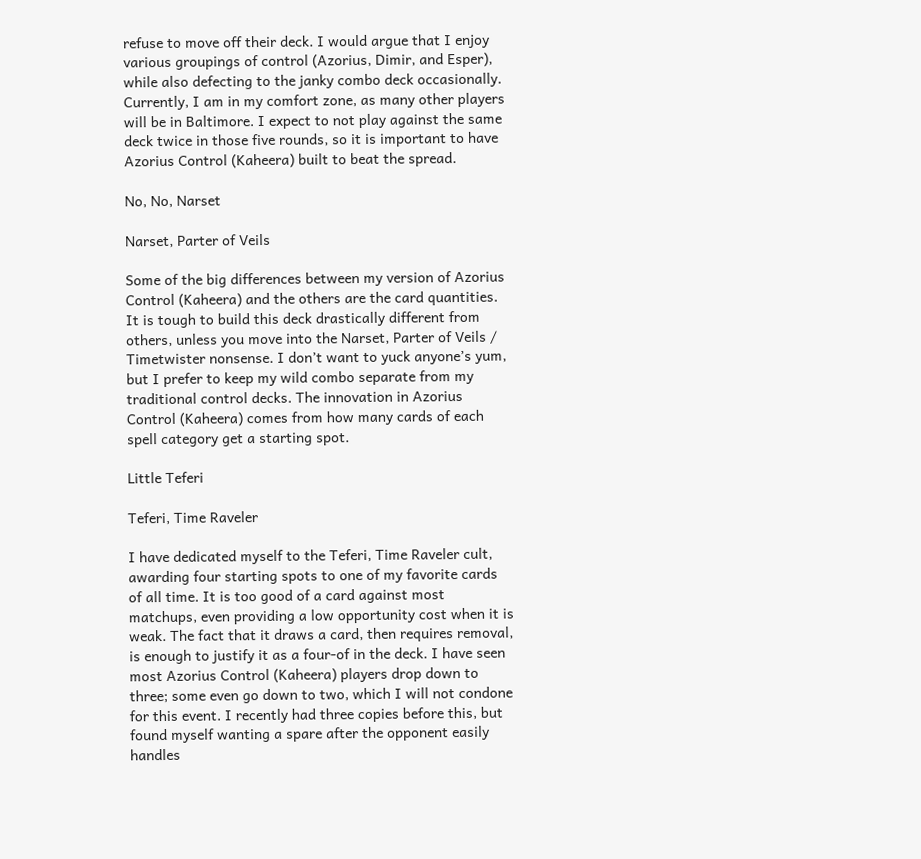refuse to move off their deck. I would argue that I enjoy various groupings of control (Azorius, Dimir, and Esper), while also defecting to the janky combo deck occasionally. Currently, I am in my comfort zone, as many other players will be in Baltimore. I expect to not play against the same deck twice in those five rounds, so it is important to have Azorius Control (Kaheera) built to beat the spread.

No, No, Narset

Narset, Parter of Veils

Some of the big differences between my version of Azorius Control (Kaheera) and the others are the card quantities. It is tough to build this deck drastically different from others, unless you move into the Narset, Parter of Veils / Timetwister nonsense. I don’t want to yuck anyone’s yum, but I prefer to keep my wild combo separate from my traditional control decks. The innovation in Azorius Control (Kaheera) comes from how many cards of each spell category get a starting spot.

Little Teferi

Teferi, Time Raveler

I have dedicated myself to the Teferi, Time Raveler cult, awarding four starting spots to one of my favorite cards of all time. It is too good of a card against most matchups, even providing a low opportunity cost when it is weak. The fact that it draws a card, then requires removal, is enough to justify it as a four-of in the deck. I have seen most Azorius Control (Kaheera) players drop down to three; some even go down to two, which I will not condone for this event. I recently had three copies before this, but found myself wanting a spare after the opponent easily handles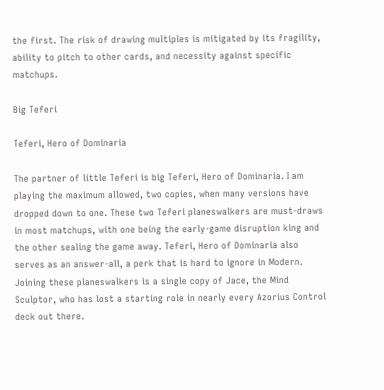the first. The risk of drawing multiples is mitigated by its fragility, ability to pitch to other cards, and necessity against specific matchups.

Big Teferi

Teferi, Hero of Dominaria

The partner of little Teferi is big Teferi, Hero of Dominaria. I am playing the maximum allowed, two copies, when many versions have dropped down to one. These two Teferi planeswalkers are must-draws in most matchups, with one being the early-game disruption king and the other sealing the game away. Teferi, Hero of Dominaria also serves as an answer-all, a perk that is hard to ignore in Modern. Joining these planeswalkers is a single copy of Jace, the Mind Sculptor, who has lost a starting role in nearly every Azorius Control deck out there.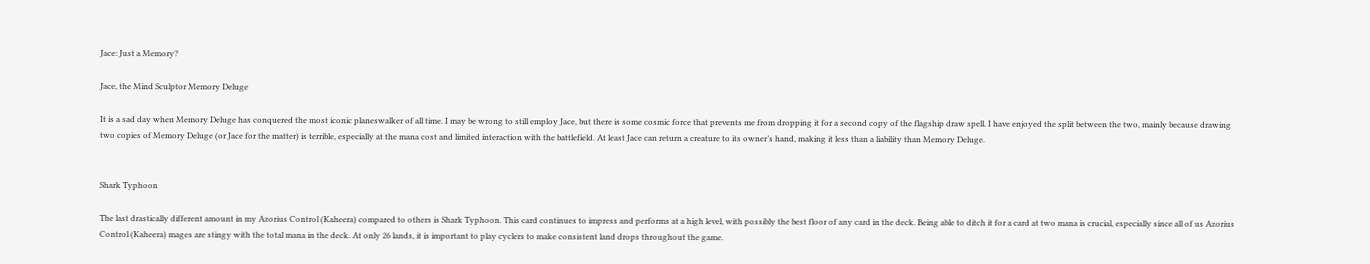Jace: Just a Memory?

Jace, the Mind Sculptor Memory Deluge

It is a sad day when Memory Deluge has conquered the most iconic planeswalker of all time. I may be wrong to still employ Jace, but there is some cosmic force that prevents me from dropping it for a second copy of the flagship draw spell. I have enjoyed the split between the two, mainly because drawing two copies of Memory Deluge (or Jace for the matter) is terrible, especially at the mana cost and limited interaction with the battlefield. At least Jace can return a creature to its owner’s hand, making it less than a liability than Memory Deluge.


Shark Typhoon

The last drastically different amount in my Azorius Control (Kaheera) compared to others is Shark Typhoon. This card continues to impress and performs at a high level, with possibly the best floor of any card in the deck. Being able to ditch it for a card at two mana is crucial, especially since all of us Azorius Control (Kaheera) mages are stingy with the total mana in the deck. At only 26 lands, it is important to play cyclers to make consistent land drops throughout the game.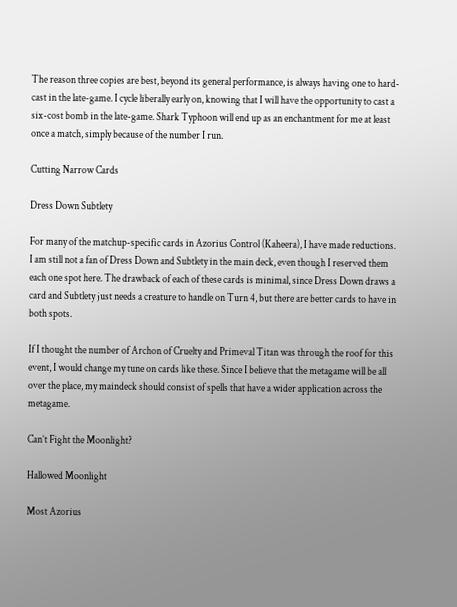The reason three copies are best, beyond its general performance, is always having one to hard-cast in the late-game. I cycle liberally early on, knowing that I will have the opportunity to cast a six-cost bomb in the late-game. Shark Typhoon will end up as an enchantment for me at least once a match, simply because of the number I run.

Cutting Narrow Cards

Dress Down Subtlety

For many of the matchup-specific cards in Azorius Control (Kaheera), I have made reductions. I am still not a fan of Dress Down and Subtlety in the main deck, even though I reserved them each one spot here. The drawback of each of these cards is minimal, since Dress Down draws a card and Subtlety just needs a creature to handle on Turn 4, but there are better cards to have in both spots.

If I thought the number of Archon of Cruelty and Primeval Titan was through the roof for this event, I would change my tune on cards like these. Since I believe that the metagame will be all over the place, my maindeck should consist of spells that have a wider application across the metagame.

Can’t Fight the Moonlight?

Hallowed Moonlight

Most Azorius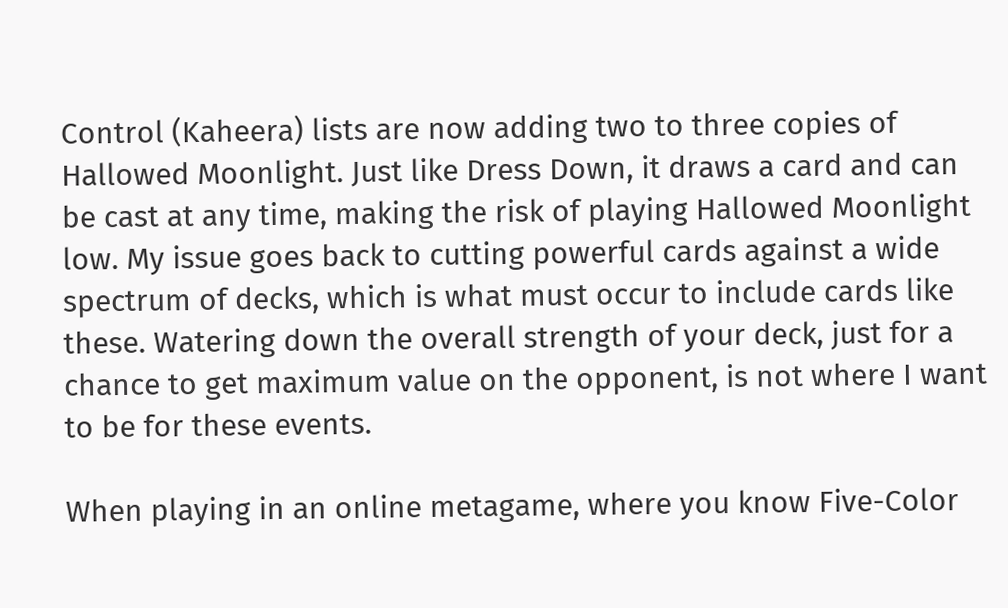Control (Kaheera) lists are now adding two to three copies of Hallowed Moonlight. Just like Dress Down, it draws a card and can be cast at any time, making the risk of playing Hallowed Moonlight low. My issue goes back to cutting powerful cards against a wide spectrum of decks, which is what must occur to include cards like these. Watering down the overall strength of your deck, just for a chance to get maximum value on the opponent, is not where I want to be for these events.

When playing in an online metagame, where you know Five-Color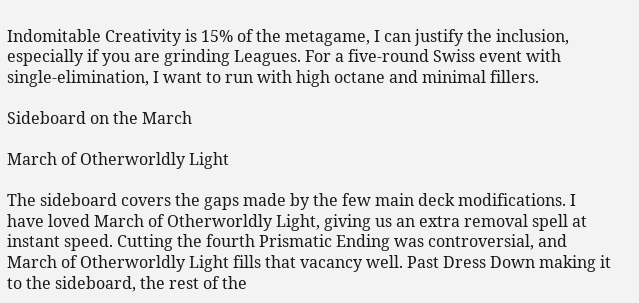Indomitable Creativity is 15% of the metagame, I can justify the inclusion, especially if you are grinding Leagues. For a five-round Swiss event with single-elimination, I want to run with high octane and minimal fillers.

Sideboard on the March

March of Otherworldly Light

The sideboard covers the gaps made by the few main deck modifications. I have loved March of Otherworldly Light, giving us an extra removal spell at instant speed. Cutting the fourth Prismatic Ending was controversial, and March of Otherworldly Light fills that vacancy well. Past Dress Down making it to the sideboard, the rest of the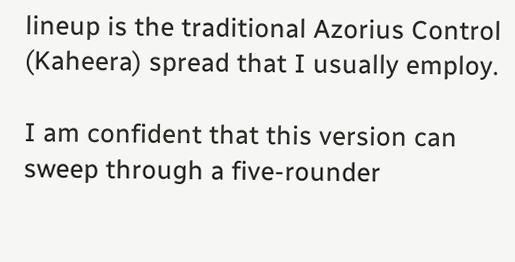lineup is the traditional Azorius Control (Kaheera) spread that I usually employ.

I am confident that this version can sweep through a five-rounder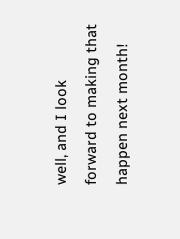well, and I look forward to making that happen next month!